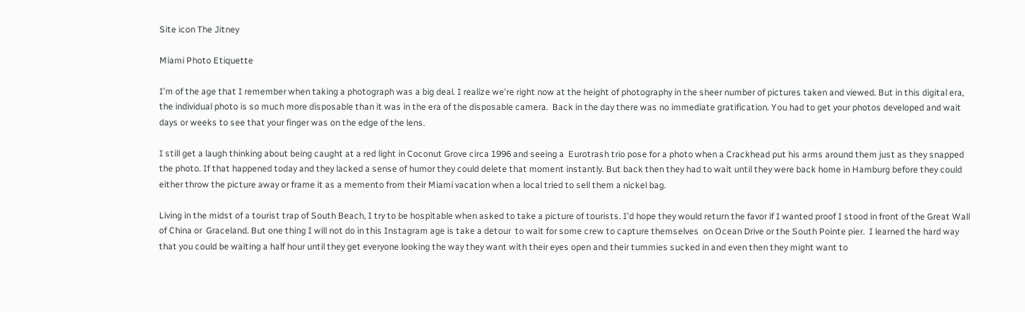Site icon The Jitney

Miami Photo Etiquette

I’m of the age that I remember when taking a photograph was a big deal. I realize we’re right now at the height of photography in the sheer number of pictures taken and viewed. But in this digital era, the individual photo is so much more disposable than it was in the era of the disposable camera.  Back in the day there was no immediate gratification. You had to get your photos developed and wait days or weeks to see that your finger was on the edge of the lens.

I still get a laugh thinking about being caught at a red light in Coconut Grove circa 1996 and seeing a  Eurotrash trio pose for a photo when a Crackhead put his arms around them just as they snapped the photo. If that happened today and they lacked a sense of humor they could delete that moment instantly. But back then they had to wait until they were back home in Hamburg before they could either throw the picture away or frame it as a memento from their Miami vacation when a local tried to sell them a nickel bag.

Living in the midst of a tourist trap of South Beach, I try to be hospitable when asked to take a picture of tourists. I’d hope they would return the favor if I wanted proof I stood in front of the Great Wall of China or  Graceland. But one thing I will not do in this Instagram age is take a detour  to wait for some crew to capture themselves  on Ocean Drive or the South Pointe pier.  I learned the hard way that you could be waiting a half hour until they get everyone looking the way they want with their eyes open and their tummies sucked in and even then they might want to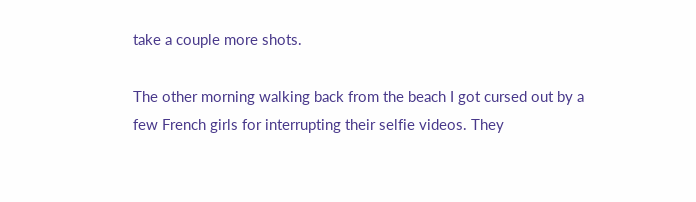take a couple more shots.

The other morning walking back from the beach I got cursed out by a few French girls for interrupting their selfie videos. They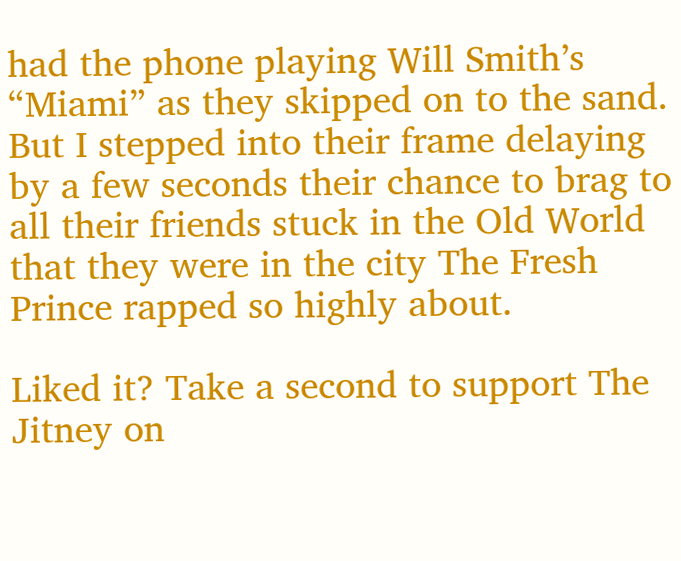had the phone playing Will Smith’s “Miami” as they skipped on to the sand. But I stepped into their frame delaying by a few seconds their chance to brag to all their friends stuck in the Old World that they were in the city The Fresh Prince rapped so highly about.

Liked it? Take a second to support The Jitney on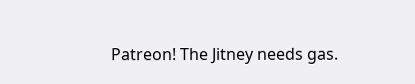Patreon! The Jitney needs gas.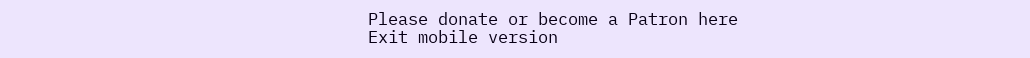Please donate or become a Patron here
Exit mobile version